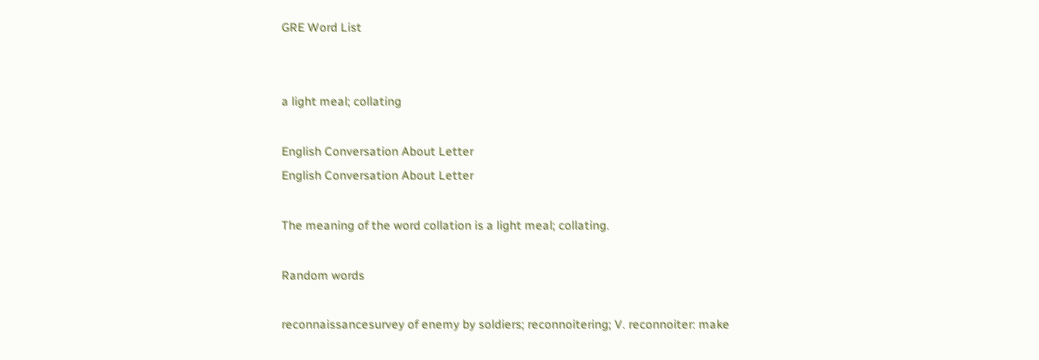GRE Word List


a light meal; collating

English Conversation About Letter
English Conversation About Letter

The meaning of the word collation is a light meal; collating.

Random words

reconnaissancesurvey of enemy by soldiers; reconnoitering; V. reconnoiter: make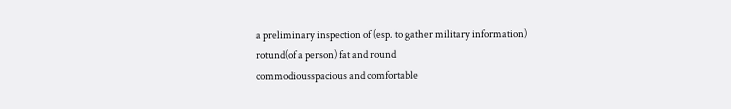a preliminary inspection of (esp. to gather military information)
rotund(of a person) fat and round
commodiousspacious and comfortable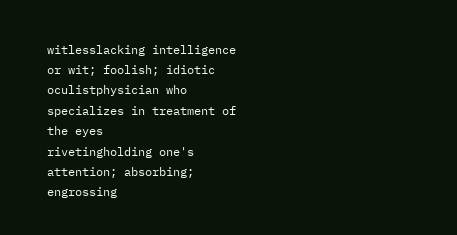witlesslacking intelligence or wit; foolish; idiotic
oculistphysician who specializes in treatment of the eyes
rivetingholding one's attention; absorbing; engrossing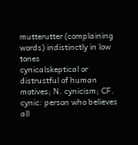mutterutter (complaining words) indistinctly in low tones
cynicalskeptical or distrustful of human motives; N. cynicism; CF. cynic: person who believes all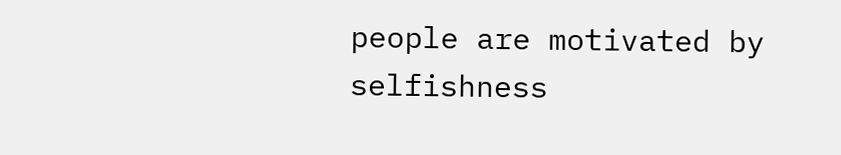people are motivated by selfishness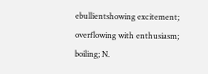ebullientshowing excitement; overflowing with enthusiasm; boiling; N.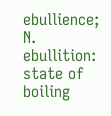ebullience; N. ebullition: state of boiling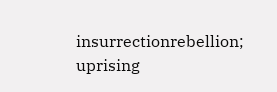insurrectionrebellion; uprising